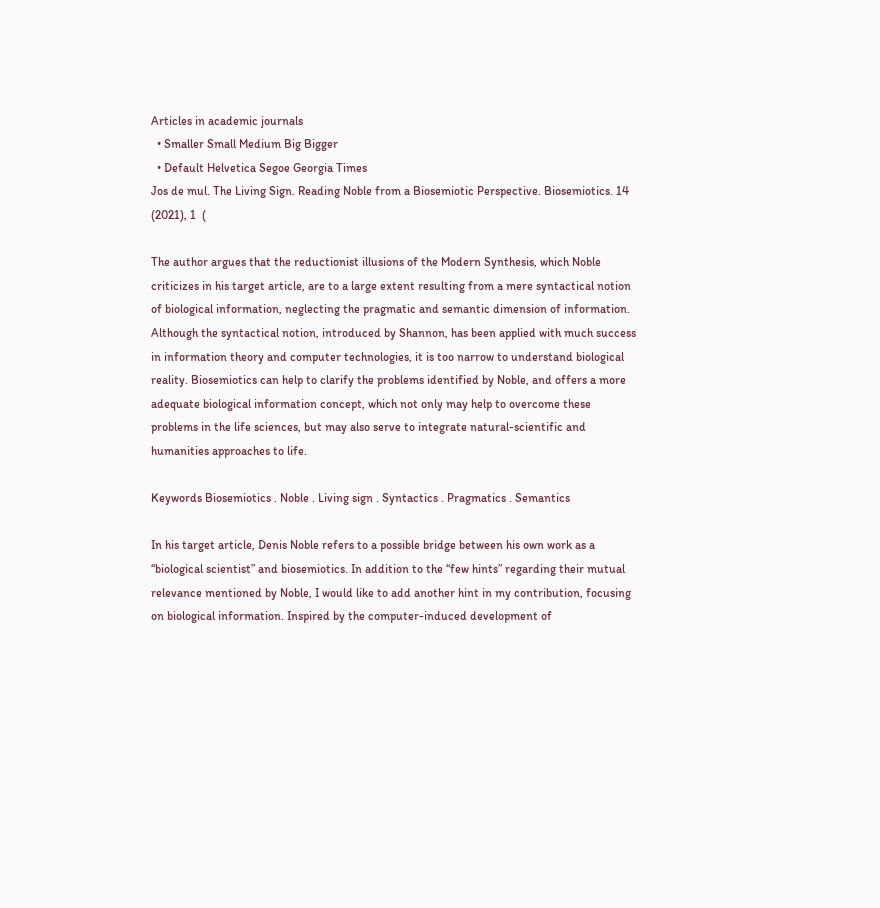Articles in academic journals
  • Smaller Small Medium Big Bigger
  • Default Helvetica Segoe Georgia Times
Jos de mul. The Living Sign. Reading Noble from a Biosemiotic Perspective. Biosemiotics. 14 (2021), 1  (

The author argues that the reductionist illusions of the Modern Synthesis, which Noble criticizes in his target article, are to a large extent resulting from a mere syntactical notion of biological information, neglecting the pragmatic and semantic dimension of information. Although the syntactical notion, introduced by Shannon, has been applied with much success in information theory and computer technologies, it is too narrow to understand biological reality. Biosemiotics can help to clarify the problems identified by Noble, and offers a more adequate biological information concept, which not only may help to overcome these problems in the life sciences, but may also serve to integrate natural-scientific and humanities approaches to life.

Keywords Biosemiotics . Noble . Living sign . Syntactics . Pragmatics . Semantics

In his target article, Denis Noble refers to a possible bridge between his own work as a “biological scientist” and biosemiotics. In addition to the “few hints” regarding their mutual relevance mentioned by Noble, I would like to add another hint in my contribution, focusing on biological information. Inspired by the computer-induced development of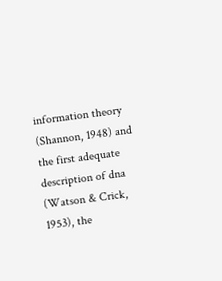information theory (Shannon, 1948) and the first adequate description of dna (Watson & Crick, 1953), the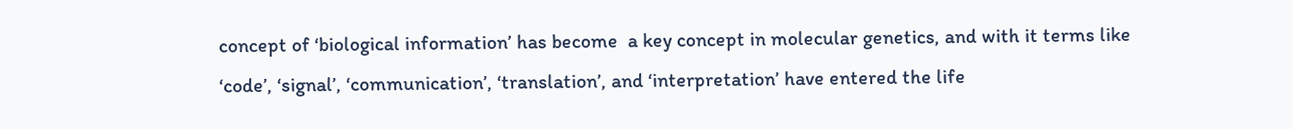concept of ‘biological information’ has become  a key concept in molecular genetics, and with it terms like ‘code’, ‘signal’, ‘communication’, ‘translation’, and ‘interpretation’ have entered the life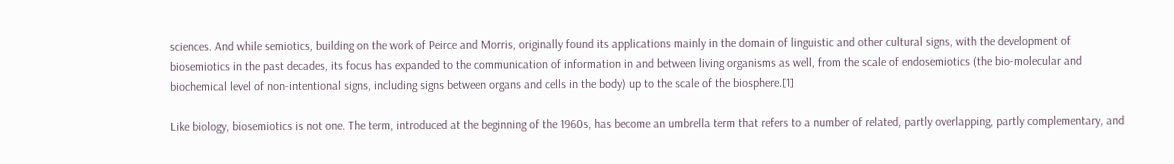sciences. And while semiotics, building on the work of Peirce and Morris, originally found its applications mainly in the domain of linguistic and other cultural signs, with the development of biosemiotics in the past decades, its focus has expanded to the communication of information in and between living organisms as well, from the scale of endosemiotics (the bio-molecular and biochemical level of non-intentional signs, including signs between organs and cells in the body) up to the scale of the biosphere.[1]

Like biology, biosemiotics is not one. The term, introduced at the beginning of the 1960s, has become an umbrella term that refers to a number of related, partly overlapping, partly complementary, and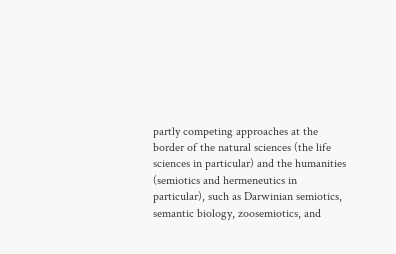partly competing approaches at the border of the natural sciences (the life sciences in particular) and the humanities (semiotics and hermeneutics in particular), such as Darwinian semiotics, semantic biology, zoosemiotics, and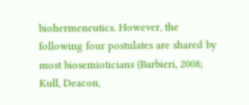biohermeneutics. However, the following four postulates are shared by most biosemioticians (Barbieri, 2008; Kull, Deacon,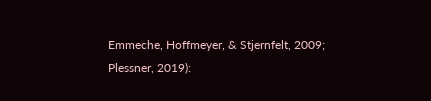Emmeche, Hoffmeyer, & Stjernfelt, 2009; Plessner, 2019):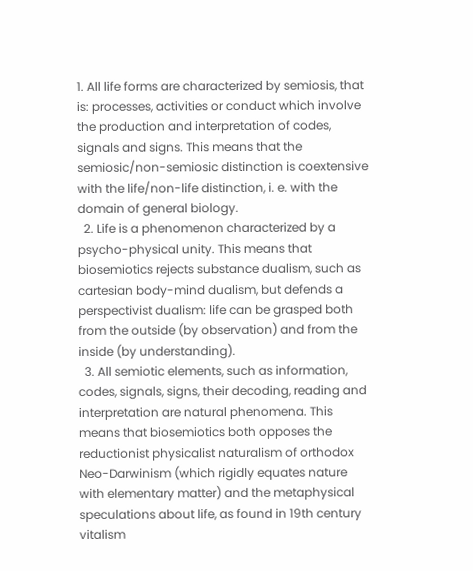1. All life forms are characterized by semiosis, that is: processes, activities or conduct which involve the production and interpretation of codes, signals and signs. This means that the semiosic/non-semiosic distinction is coextensive with the life/non-life distinction, i. e. with the domain of general biology.
  2. Life is a phenomenon characterized by a psycho-physical unity. This means that biosemiotics rejects substance dualism, such as cartesian body-mind dualism, but defends a perspectivist dualism: life can be grasped both from the outside (by observation) and from the inside (by understanding).
  3. All semiotic elements, such as information, codes, signals, signs, their decoding, reading and interpretation are natural phenomena. This means that biosemiotics both opposes the reductionist physicalist naturalism of orthodox Neo-Darwinism (which rigidly equates nature with elementary matter) and the metaphysical speculations about life, as found in 19th century vitalism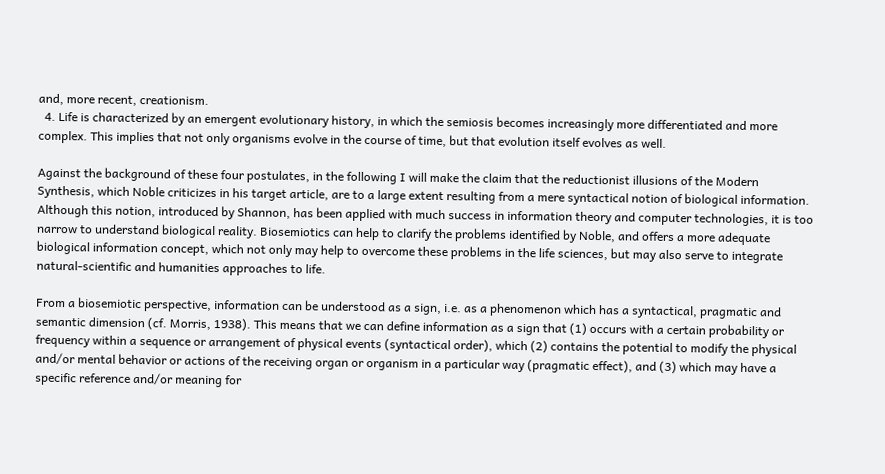and, more recent, creationism.
  4. Life is characterized by an emergent evolutionary history, in which the semiosis becomes increasingly more differentiated and more complex. This implies that not only organisms evolve in the course of time, but that evolution itself evolves as well.

Against the background of these four postulates, in the following I will make the claim that the reductionist illusions of the Modern Synthesis, which Noble criticizes in his target article, are to a large extent resulting from a mere syntactical notion of biological information. Although this notion, introduced by Shannon, has been applied with much success in information theory and computer technologies, it is too narrow to understand biological reality. Biosemiotics can help to clarify the problems identified by Noble, and offers a more adequate biological information concept, which not only may help to overcome these problems in the life sciences, but may also serve to integrate natural-scientific and humanities approaches to life.

From a biosemiotic perspective, information can be understood as a sign, i.e. as a phenomenon which has a syntactical, pragmatic and semantic dimension (cf. Morris, 1938). This means that we can define information as a sign that (1) occurs with a certain probability or frequency within a sequence or arrangement of physical events (syntactical order), which (2) contains the potential to modify the physical and/or mental behavior or actions of the receiving organ or organism in a particular way (pragmatic effect), and (3) which may have a specific reference and/or meaning for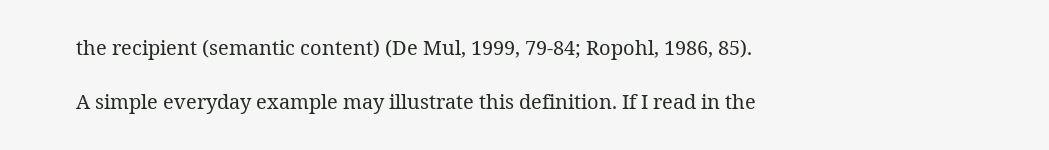the recipient (semantic content) (De Mul, 1999, 79-84; Ropohl, 1986, 85).

A simple everyday example may illustrate this definition. If I read in the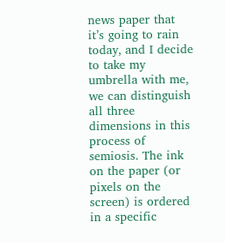news paper that it’s going to rain today, and I decide to take my umbrella with me, we can distinguish all three dimensions in this process of semiosis. The ink on the paper (or pixels on the screen) is ordered in a specific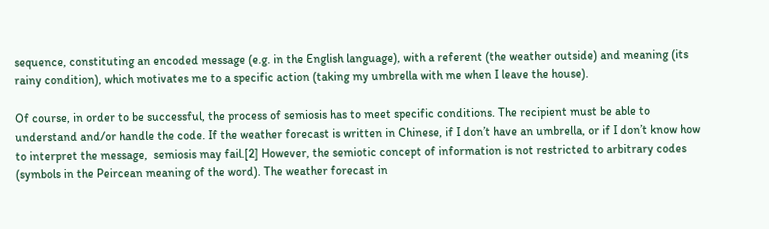sequence, constituting an encoded message (e.g. in the English language), with a referent (the weather outside) and meaning (its rainy condition), which motivates me to a specific action (taking my umbrella with me when I leave the house).

Of course, in order to be successful, the process of semiosis has to meet specific conditions. The recipient must be able to understand and/or handle the code. If the weather forecast is written in Chinese, if I don’t have an umbrella, or if I don’t know how to interpret the message,  semiosis may fail.[2] However, the semiotic concept of information is not restricted to arbitrary codes (symbols in the Peircean meaning of the word). The weather forecast in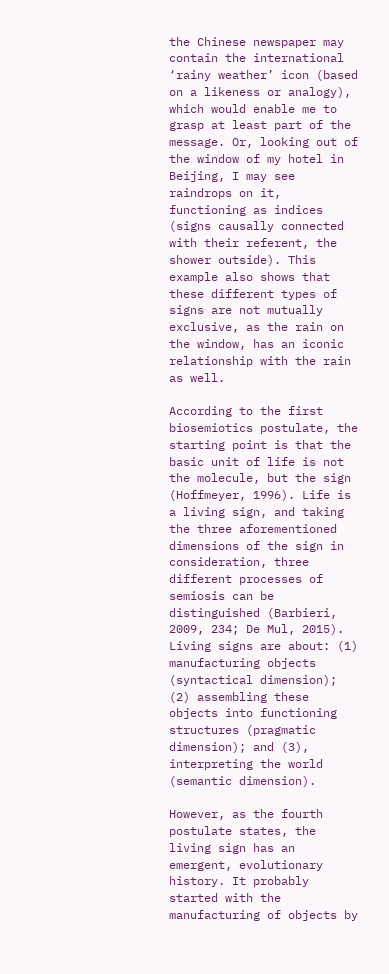the Chinese newspaper may contain the international ‘rainy weather’ icon (based on a likeness or analogy), which would enable me to grasp at least part of the message. Or, looking out of the window of my hotel in Beijing, I may see raindrops on it, functioning as indices (signs causally connected with their referent, the shower outside). This example also shows that these different types of signs are not mutually exclusive, as the rain on the window, has an iconic relationship with the rain as well.

According to the first biosemiotics postulate, the starting point is that the basic unit of life is not the molecule, but the sign (Hoffmeyer, 1996). Life is a living sign, and taking the three aforementioned dimensions of the sign in consideration, three different processes of semiosis can be distinguished (Barbieri, 2009, 234; De Mul, 2015). Living signs are about: (1) manufacturing objects (syntactical dimension); (2) assembling these objects into functioning structures (pragmatic dimension); and (3), interpreting the world (semantic dimension).

However, as the fourth postulate states, the living sign has an emergent, evolutionary history. It probably started with the manufacturing of objects by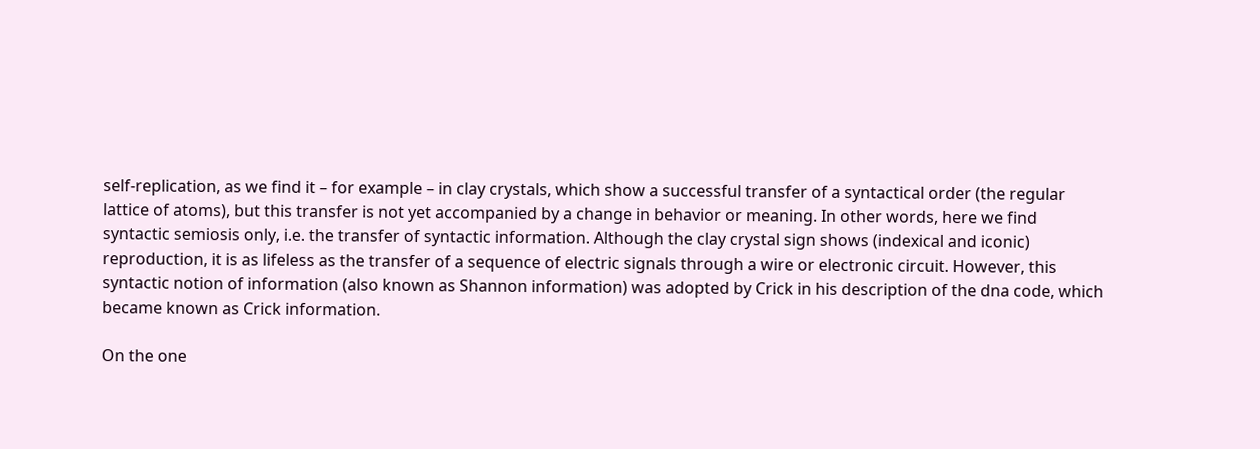self-replication, as we find it – for example – in clay crystals, which show a successful transfer of a syntactical order (the regular lattice of atoms), but this transfer is not yet accompanied by a change in behavior or meaning. In other words, here we find syntactic semiosis only, i.e. the transfer of syntactic information. Although the clay crystal sign shows (indexical and iconic) reproduction, it is as lifeless as the transfer of a sequence of electric signals through a wire or electronic circuit. However, this syntactic notion of information (also known as Shannon information) was adopted by Crick in his description of the dna code, which became known as Crick information.

On the one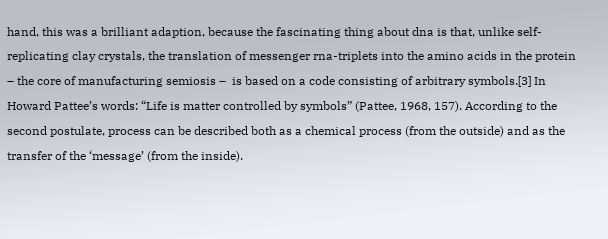hand, this was a brilliant adaption, because the fascinating thing about dna is that, unlike self-replicating clay crystals, the translation of messenger rna-triplets into the amino acids in the protein – the core of manufacturing semiosis –  is based on a code consisting of arbitrary symbols.[3] In Howard Pattee’s words: “Life is matter controlled by symbols” (Pattee, 1968, 157). According to the second postulate, process can be described both as a chemical process (from the outside) and as the transfer of the ‘message’ (from the inside).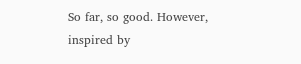So far, so good. However, inspired by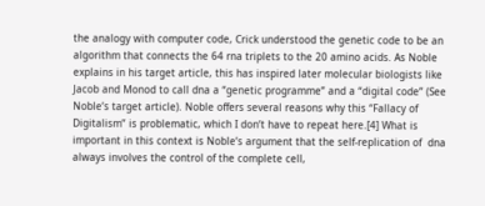the analogy with computer code, Crick understood the genetic code to be an algorithm that connects the 64 rna triplets to the 20 amino acids. As Noble explains in his target article, this has inspired later molecular biologists like Jacob and Monod to call dna a “genetic programme” and a “digital code” (See Noble’s target article). Noble offers several reasons why this “Fallacy of Digitalism” is problematic, which I don’t have to repeat here.[4] What is important in this context is Noble’s argument that the self-replication of  dna always involves the control of the complete cell,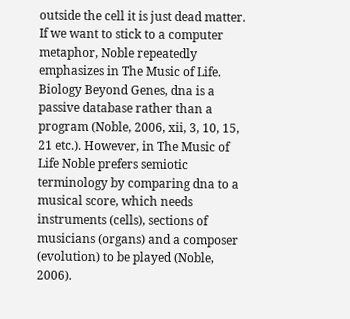outside the cell it is just dead matter. If we want to stick to a computer metaphor, Noble repeatedly emphasizes in The Music of Life. Biology Beyond Genes, dna is a passive database rather than a program (Noble, 2006, xii, 3, 10, 15, 21 etc.). However, in The Music of Life Noble prefers semiotic terminology by comparing dna to a musical score, which needs instruments (cells), sections of musicians (organs) and a composer (evolution) to be played (Noble, 2006).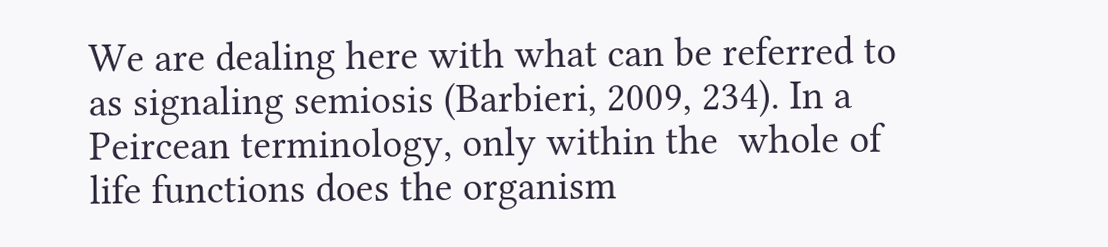We are dealing here with what can be referred to as signaling semiosis (Barbieri, 2009, 234). In a Peircean terminology, only within the  whole of life functions does the organism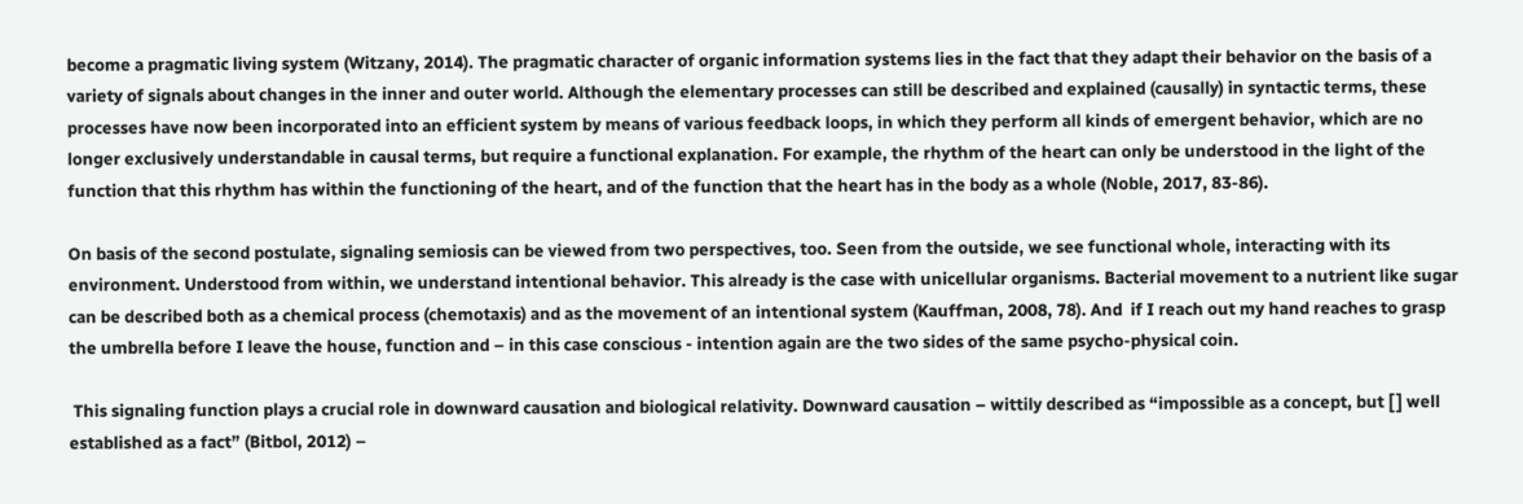become a pragmatic living system (Witzany, 2014). The pragmatic character of organic information systems lies in the fact that they adapt their behavior on the basis of a variety of signals about changes in the inner and outer world. Although the elementary processes can still be described and explained (causally) in syntactic terms, these processes have now been incorporated into an efficient system by means of various feedback loops, in which they perform all kinds of emergent behavior, which are no longer exclusively understandable in causal terms, but require a functional explanation. For example, the rhythm of the heart can only be understood in the light of the function that this rhythm has within the functioning of the heart, and of the function that the heart has in the body as a whole (Noble, 2017, 83-86).

On basis of the second postulate, signaling semiosis can be viewed from two perspectives, too. Seen from the outside, we see functional whole, interacting with its environment. Understood from within, we understand intentional behavior. This already is the case with unicellular organisms. Bacterial movement to a nutrient like sugar can be described both as a chemical process (chemotaxis) and as the movement of an intentional system (Kauffman, 2008, 78). And  if I reach out my hand reaches to grasp the umbrella before I leave the house, function and – in this case conscious - intention again are the two sides of the same psycho-physical coin.

 This signaling function plays a crucial role in downward causation and biological relativity. Downward causation – wittily described as “impossible as a concept, but [ ] well established as a fact” (Bitbol, 2012) –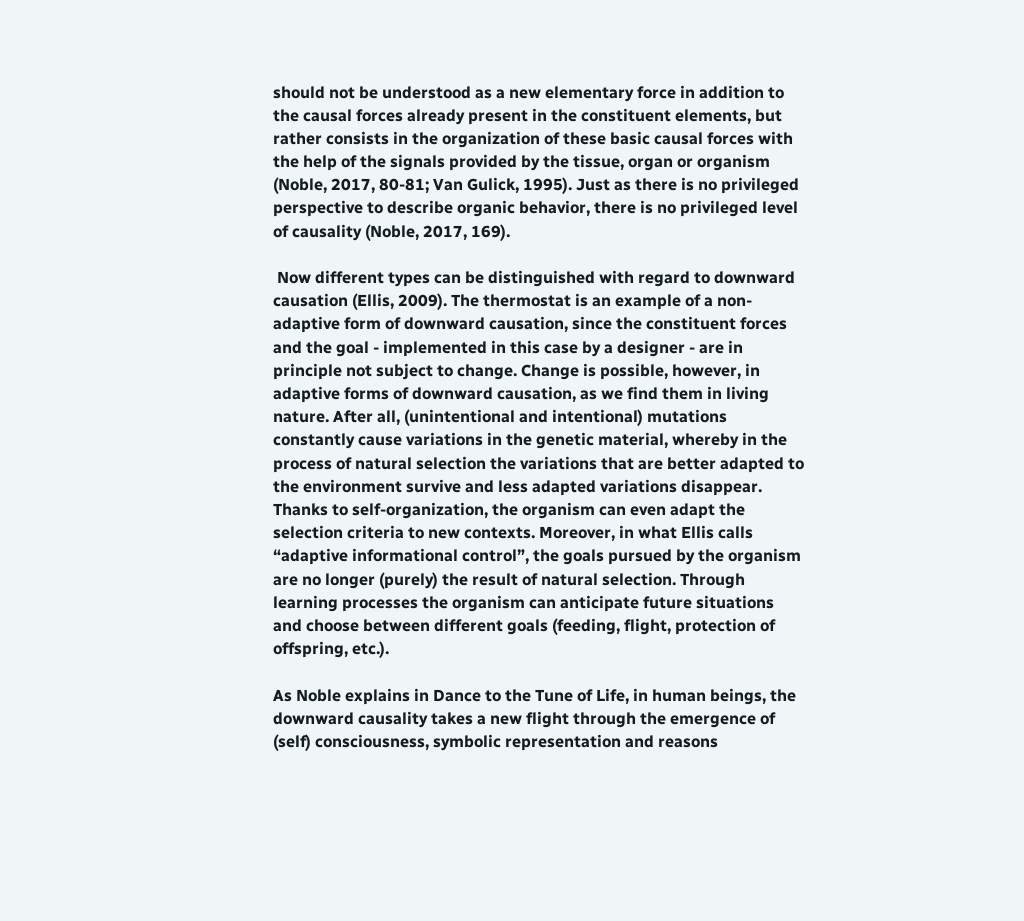should not be understood as a new elementary force in addition to the causal forces already present in the constituent elements, but rather consists in the organization of these basic causal forces with the help of the signals provided by the tissue, organ or organism (Noble, 2017, 80-81; Van Gulick, 1995). Just as there is no privileged perspective to describe organic behavior, there is no privileged level of causality (Noble, 2017, 169).

 Now different types can be distinguished with regard to downward causation (Ellis, 2009). The thermostat is an example of a non-adaptive form of downward causation, since the constituent forces and the goal - implemented in this case by a designer - are in principle not subject to change. Change is possible, however, in adaptive forms of downward causation, as we find them in living nature. After all, (unintentional and intentional) mutations constantly cause variations in the genetic material, whereby in the process of natural selection the variations that are better adapted to the environment survive and less adapted variations disappear. Thanks to self-organization, the organism can even adapt the selection criteria to new contexts. Moreover, in what Ellis calls “adaptive informational control”, the goals pursued by the organism are no longer (purely) the result of natural selection. Through learning processes the organism can anticipate future situations and choose between different goals (feeding, flight, protection of offspring, etc.).

As Noble explains in Dance to the Tune of Life, in human beings, the downward causality takes a new flight through the emergence of (self) consciousness, symbolic representation and reasons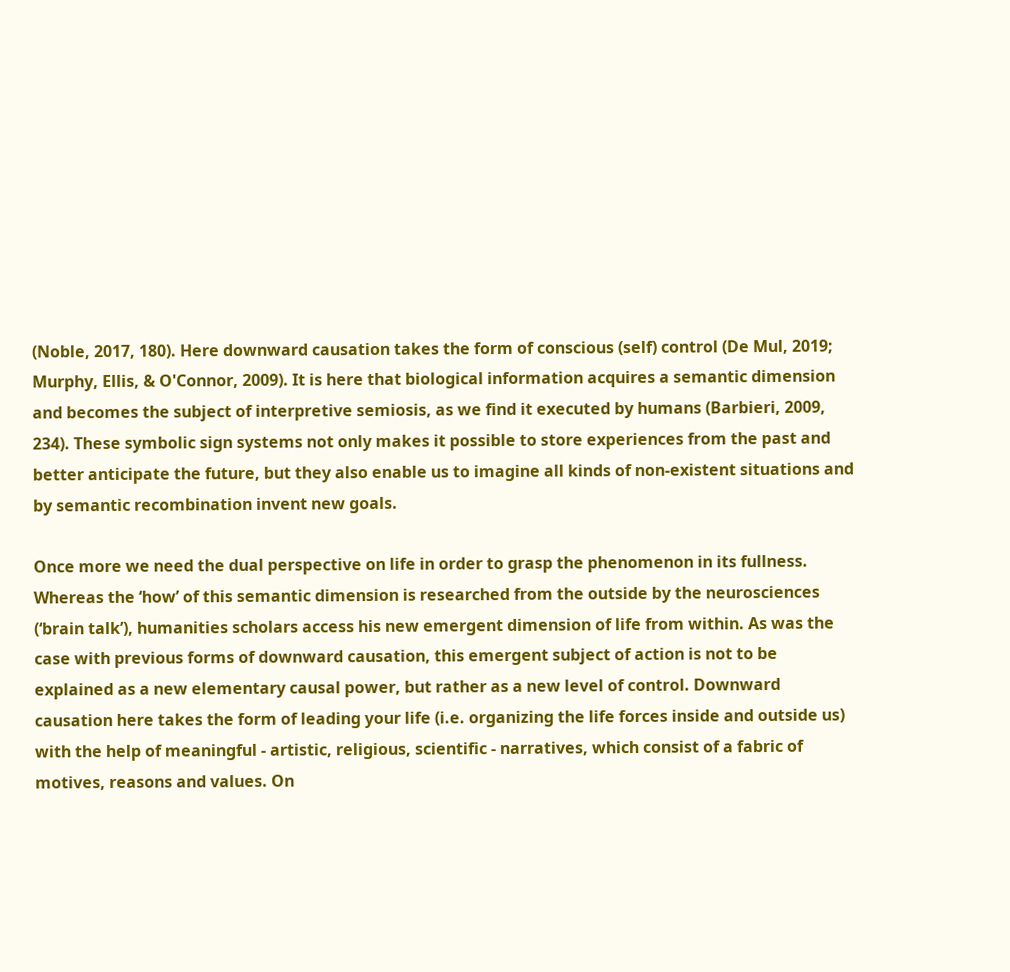(Noble, 2017, 180). Here downward causation takes the form of conscious (self) control (De Mul, 2019; Murphy, Ellis, & O'Connor, 2009). It is here that biological information acquires a semantic dimension and becomes the subject of interpretive semiosis, as we find it executed by humans (Barbieri, 2009, 234). These symbolic sign systems not only makes it possible to store experiences from the past and better anticipate the future, but they also enable us to imagine all kinds of non-existent situations and by semantic recombination invent new goals.

Once more we need the dual perspective on life in order to grasp the phenomenon in its fullness. Whereas the ‘how’ of this semantic dimension is researched from the outside by the neurosciences (‘brain talk’), humanities scholars access his new emergent dimension of life from within. As was the case with previous forms of downward causation, this emergent subject of action is not to be explained as a new elementary causal power, but rather as a new level of control. Downward causation here takes the form of leading your life (i.e. organizing the life forces inside and outside us) with the help of meaningful - artistic, religious, scientific - narratives, which consist of a fabric of motives, reasons and values. On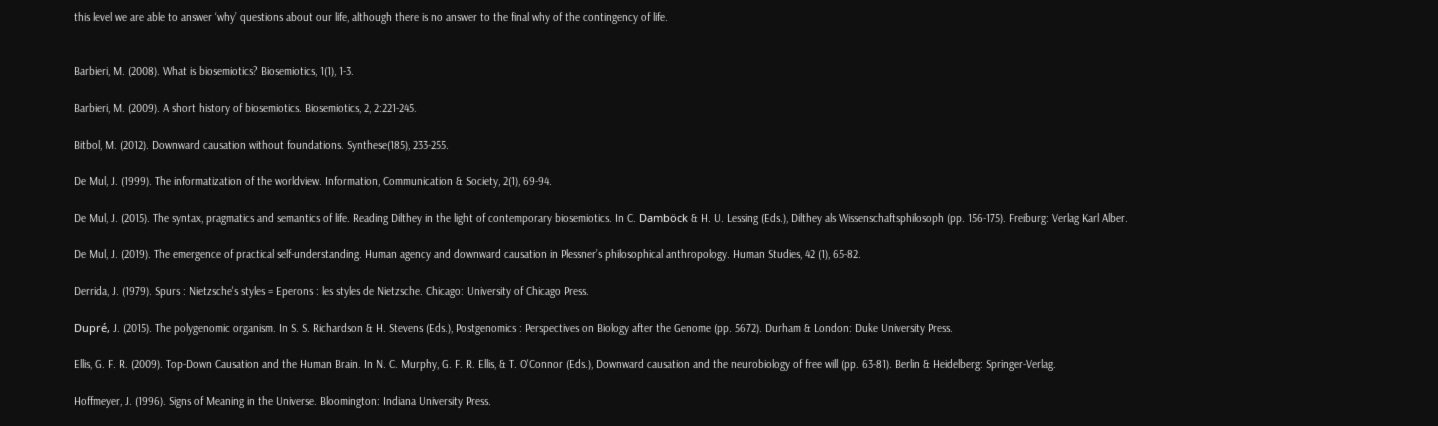this level we are able to answer ‘why’ questions about our life, although there is no answer to the final why of the contingency of life.


Barbieri, M. (2008). What is biosemiotics? Biosemiotics, 1(1), 1-3.

Barbieri, M. (2009). A short history of biosemiotics. Biosemiotics, 2, 2:221-245.

Bitbol, M. (2012). Downward causation without foundations. Synthese(185), 233-255.

De Mul, J. (1999). The informatization of the worldview. Information, Communication & Society, 2(1), 69-94.

De Mul, J. (2015). The syntax, pragmatics and semantics of life. Reading Dilthey in the light of contemporary biosemiotics. In C. Damböck & H. U. Lessing (Eds.), Dilthey als Wissenschaftsphilosoph (pp. 156-175). Freiburg: Verlag Karl Alber.

De Mul, J. (2019). The emergence of practical self-understanding. Human agency and downward causation in Plessner’s philosophical anthropology. Human Studies, 42 (1), 65-82.

Derrida, J. (1979). Spurs : Nietzsche's styles = Eperons : les styles de Nietzsche. Chicago: University of Chicago Press.

Dupré, J. (2015). The polygenomic organism. In S. S. Richardson & H. Stevens (Eds.), Postgenomics : Perspectives on Biology after the Genome (pp. 5672). Durham & London: Duke University Press.

Ellis, G. F. R. (2009). Top-Down Causation and the Human Brain. In N. C. Murphy, G. F. R. Ellis, & T. O'Connor (Eds.), Downward causation and the neurobiology of free will (pp. 63-81). Berlin & Heidelberg: Springer-Verlag.

Hoffmeyer, J. (1996). Signs of Meaning in the Universe. Bloomington: Indiana University Press.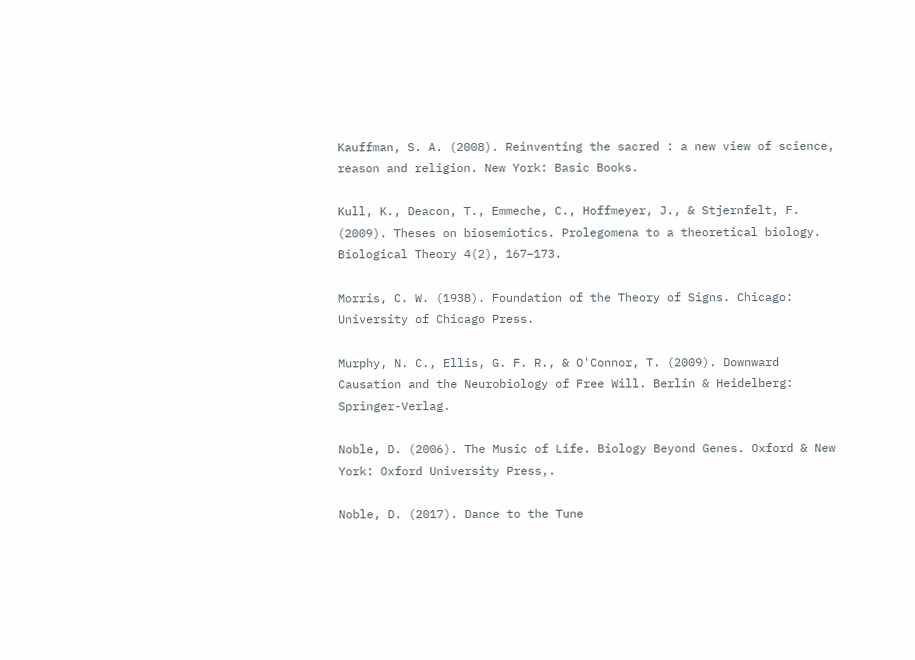Kauffman, S. A. (2008). Reinventing the sacred : a new view of science, reason and religion. New York: Basic Books.

Kull, K., Deacon, T., Emmeche, C., Hoffmeyer, J., & Stjernfelt, F. (2009). Theses on biosemiotics. Prolegomena to a theoretical biology. Biological Theory 4(2), 167–173.

Morris, C. W. (1938). Foundation of the Theory of Signs. Chicago: University of Chicago Press.

Murphy, N. C., Ellis, G. F. R., & O'Connor, T. (2009). Downward Causation and the Neurobiology of Free Will. Berlin & Heidelberg: Springer-Verlag.

Noble, D. (2006). The Music of Life. Biology Beyond Genes. Oxford & New York: Oxford University Press,.

Noble, D. (2017). Dance to the Tune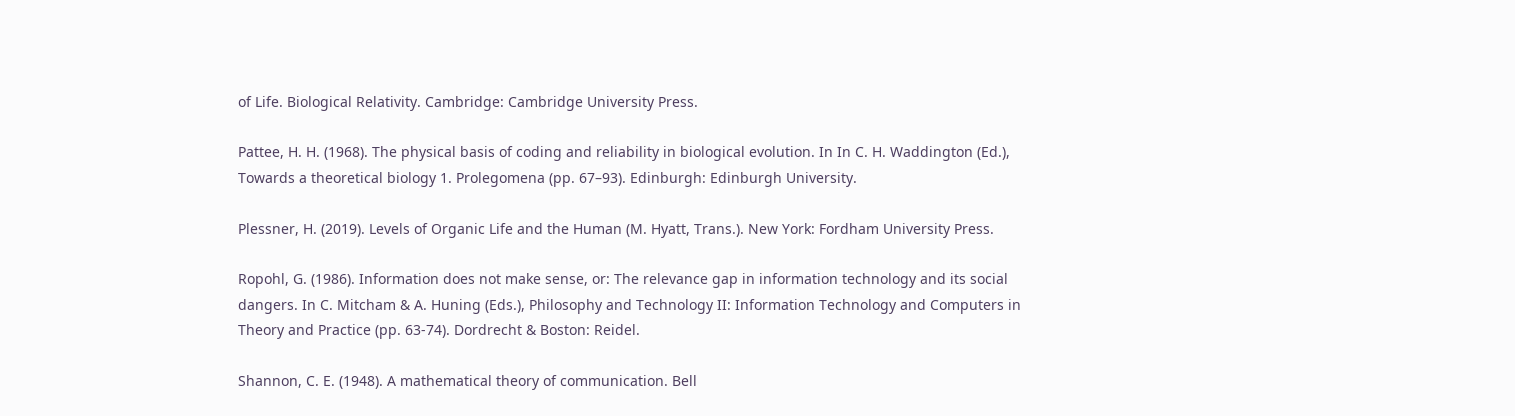of Life. Biological Relativity. Cambridge: Cambridge University Press.

Pattee, H. H. (1968). The physical basis of coding and reliability in biological evolution. In In C. H. Waddington (Ed.), Towards a theoretical biology 1. Prolegomena (pp. 67–93). Edinburgh: Edinburgh University.

Plessner, H. (2019). Levels of Organic Life and the Human (M. Hyatt, Trans.). New York: Fordham University Press.

Ropohl, G. (1986). Information does not make sense, or: The relevance gap in information technology and its social dangers. In C. Mitcham & A. Huning (Eds.), Philosophy and Technology II: Information Technology and Computers in Theory and Practice (pp. 63-74). Dordrecht & Boston: Reidel.

Shannon, C. E. (1948). A mathematical theory of communication. Bell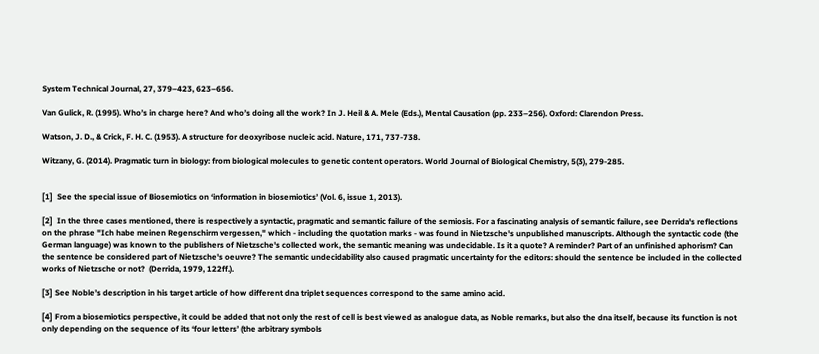System Technical Journal, 27, 379–423, 623–656.

Van Gulick, R. (1995). Who’s in charge here? And who’s doing all the work? In J. Heil & A. Mele (Eds.), Mental Causation (pp. 233–256). Oxford: Clarendon Press.

Watson, J. D., & Crick, F. H. C. (1953). A structure for deoxyribose nucleic acid. Nature, 171, 737-738.

Witzany, G. (2014). Pragmatic turn in biology: from biological molecules to genetic content operators. World Journal of Biological Chemistry, 5(3), 279-285.


[1]  See the special issue of Biosemiotics on ‘information in biosemiotics’ (Vol. 6, issue 1, 2013).

[2]  In the three cases mentioned, there is respectively a syntactic, pragmatic and semantic failure of the semiosis. For a fascinating analysis of semantic failure, see Derrida's reflections on the phrase "Ich habe meinen Regenschirm vergessen," which - including the quotation marks - was found in Nietzsche's unpublished manuscripts. Although the syntactic code (the German language) was known to the publishers of Nietzsche's collected work, the semantic meaning was undecidable. Is it a quote? A reminder? Part of an unfinished aphorism? Can the sentence be considered part of Nietzsche's oeuvre? The semantic undecidability also caused pragmatic uncertainty for the editors: should the sentence be included in the collected works of Nietzsche or not?  (Derrida, 1979, 122ff.).

[3] See Noble’s description in his target article of how different dna triplet sequences correspond to the same amino acid.

[4] From a biosemiotics perspective, it could be added that not only the rest of cell is best viewed as analogue data, as Noble remarks, but also the dna itself, because its function is not only depending on the sequence of its ‘four letters’ (the arbitrary symbols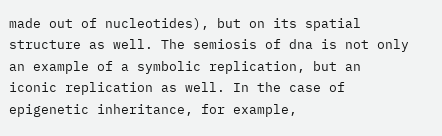made out of nucleotides), but on its spatial structure as well. The semiosis of dna is not only an example of a symbolic replication, but an iconic replication as well. In the case of epigenetic inheritance, for example,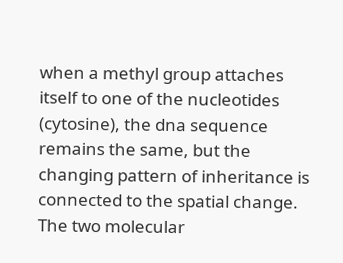when a methyl group attaches itself to one of the nucleotides (cytosine), the dna sequence remains the same, but the changing pattern of inheritance is connected to the spatial change. The two molecular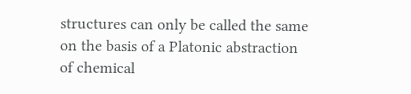structures can only be called the same on the basis of a Platonic abstraction of chemical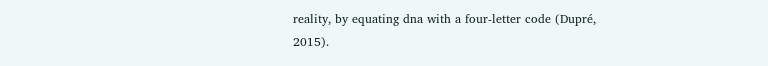reality, by equating dna with a four-letter code (Dupré, 2015).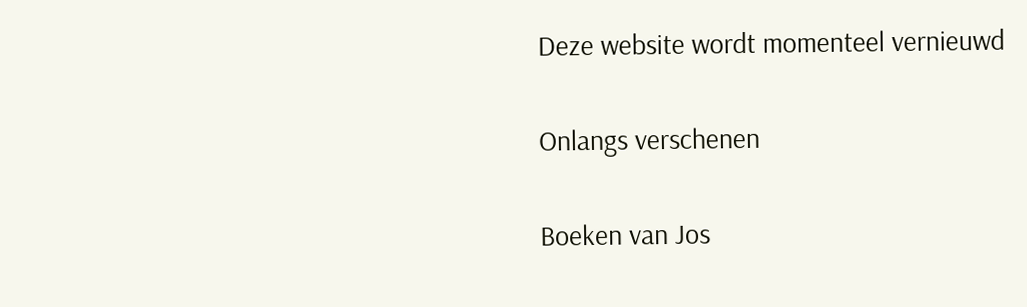Deze website wordt momenteel vernieuwd

Onlangs verschenen

Boeken van Jos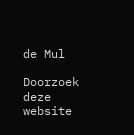de Mul

Doorzoek deze website